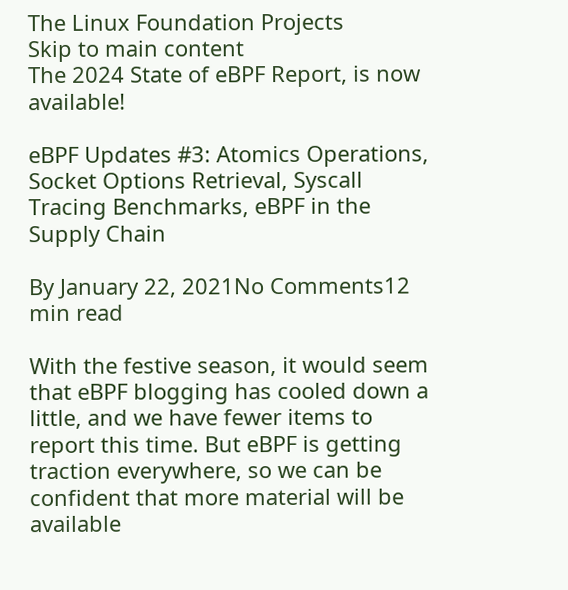The Linux Foundation Projects
Skip to main content
The 2024 State of eBPF Report, is now available!

eBPF Updates #3: Atomics Operations, Socket Options Retrieval, Syscall Tracing Benchmarks, eBPF in the Supply Chain

By January 22, 2021No Comments12 min read

With the festive season, it would seem that eBPF blogging has cooled down a little, and we have fewer items to report this time. But eBPF is getting traction everywhere, so we can be confident that more material will be available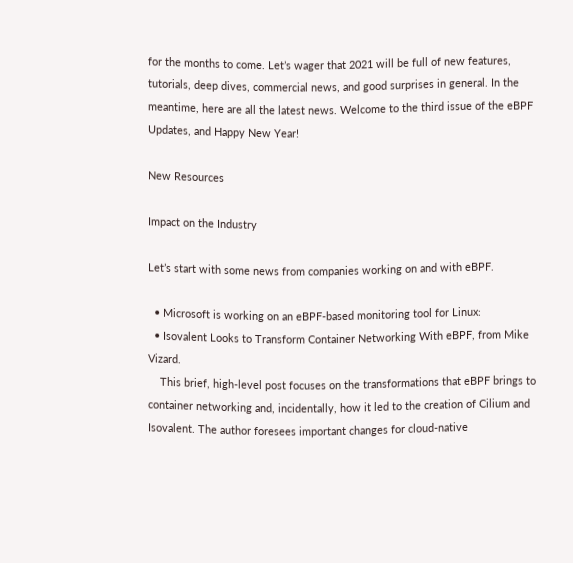for the months to come. Let’s wager that 2021 will be full of new features, tutorials, deep dives, commercial news, and good surprises in general. In the meantime, here are all the latest news. Welcome to the third issue of the eBPF Updates, and Happy New Year!

New Resources

Impact on the Industry

Let’s start with some news from companies working on and with eBPF.

  • Microsoft is working on an eBPF-based monitoring tool for Linux:
  • Isovalent Looks to Transform Container Networking With eBPF, from Mike Vizard.
    This brief, high-level post focuses on the transformations that eBPF brings to container networking and, incidentally, how it led to the creation of Cilium and Isovalent. The author foresees important changes for cloud-native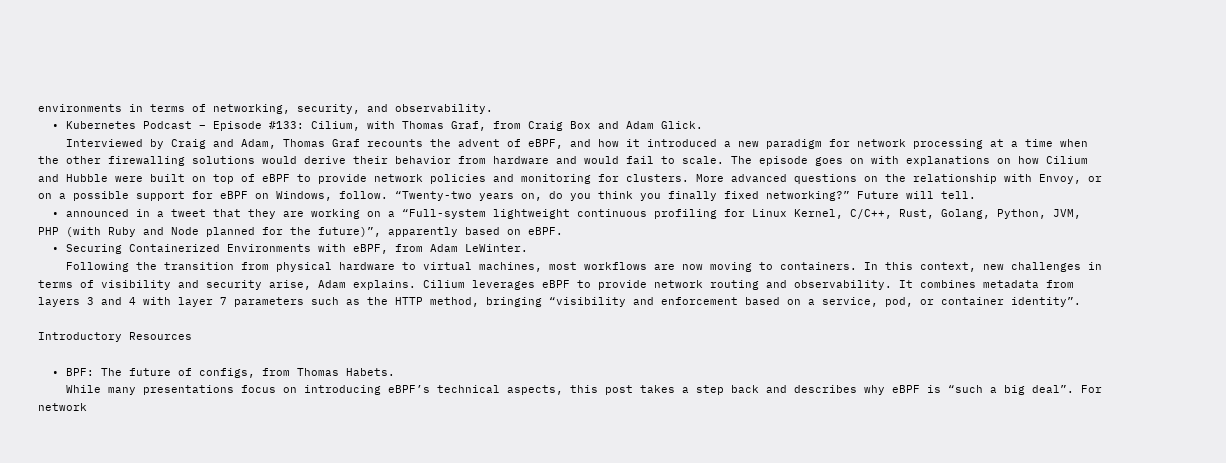environments in terms of networking, security, and observability.
  • Kubernetes Podcast – Episode #133: Cilium, with Thomas Graf, from Craig Box and Adam Glick.
    Interviewed by Craig and Adam, Thomas Graf recounts the advent of eBPF, and how it introduced a new paradigm for network processing at a time when the other firewalling solutions would derive their behavior from hardware and would fail to scale. The episode goes on with explanations on how Cilium and Hubble were built on top of eBPF to provide network policies and monitoring for clusters. More advanced questions on the relationship with Envoy, or on a possible support for eBPF on Windows, follow. “Twenty-two years on, do you think you finally fixed networking?” Future will tell.
  • announced in a tweet that they are working on a “Full-system lightweight continuous profiling for Linux Kernel, C/C++, Rust, Golang, Python, JVM, PHP (with Ruby and Node planned for the future)”, apparently based on eBPF.
  • Securing Containerized Environments with eBPF, from Adam LeWinter.
    Following the transition from physical hardware to virtual machines, most workflows are now moving to containers. In this context, new challenges in terms of visibility and security arise, Adam explains. Cilium leverages eBPF to provide network routing and observability. It combines metadata from layers 3 and 4 with layer 7 parameters such as the HTTP method, bringing “visibility and enforcement based on a service, pod, or container identity”.

Introductory Resources

  • BPF: The future of configs, from Thomas Habets.
    While many presentations focus on introducing eBPF’s technical aspects, this post takes a step back and describes why eBPF is “such a big deal”. For network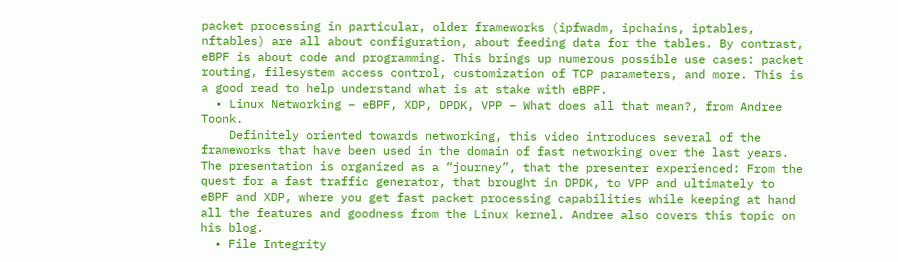packet processing in particular, older frameworks (ipfwadm, ipchains, iptables, nftables) are all about configuration, about feeding data for the tables. By contrast, eBPF is about code and programming. This brings up numerous possible use cases: packet routing, filesystem access control, customization of TCP parameters, and more. This is a good read to help understand what is at stake with eBPF.
  • Linux Networking – eBPF, XDP, DPDK, VPP – What does all that mean?, from Andree Toonk.
    Definitely oriented towards networking, this video introduces several of the frameworks that have been used in the domain of fast networking over the last years. The presentation is organized as a “journey”, that the presenter experienced: From the quest for a fast traffic generator, that brought in DPDK, to VPP and ultimately to eBPF and XDP, where you get fast packet processing capabilities while keeping at hand all the features and goodness from the Linux kernel. Andree also covers this topic on his blog.
  • File Integrity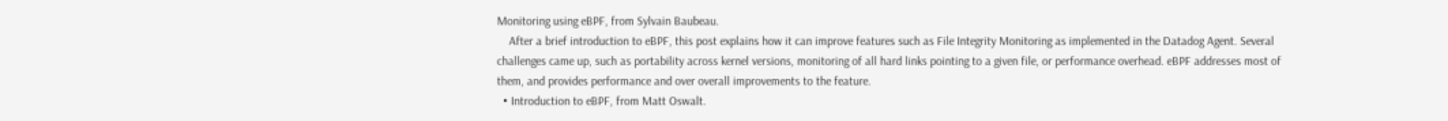Monitoring using eBPF, from Sylvain Baubeau.
    After a brief introduction to eBPF, this post explains how it can improve features such as File Integrity Monitoring as implemented in the Datadog Agent. Several challenges came up, such as portability across kernel versions, monitoring of all hard links pointing to a given file, or performance overhead. eBPF addresses most of them, and provides performance and over overall improvements to the feature.
  • Introduction to eBPF, from Matt Oswalt.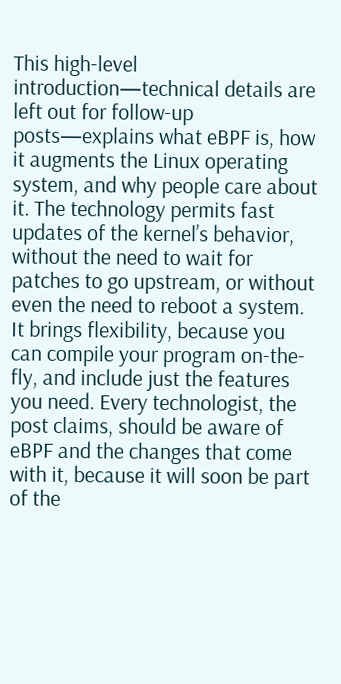This high-level introduction—technical details are left out for follow-up posts—explains what eBPF is, how it augments the Linux operating system, and why people care about it. The technology permits fast updates of the kernel’s behavior, without the need to wait for patches to go upstream, or without even the need to reboot a system. It brings flexibility, because you can compile your program on-the-fly, and include just the features you need. Every technologist, the post claims, should be aware of eBPF and the changes that come with it, because it will soon be part of the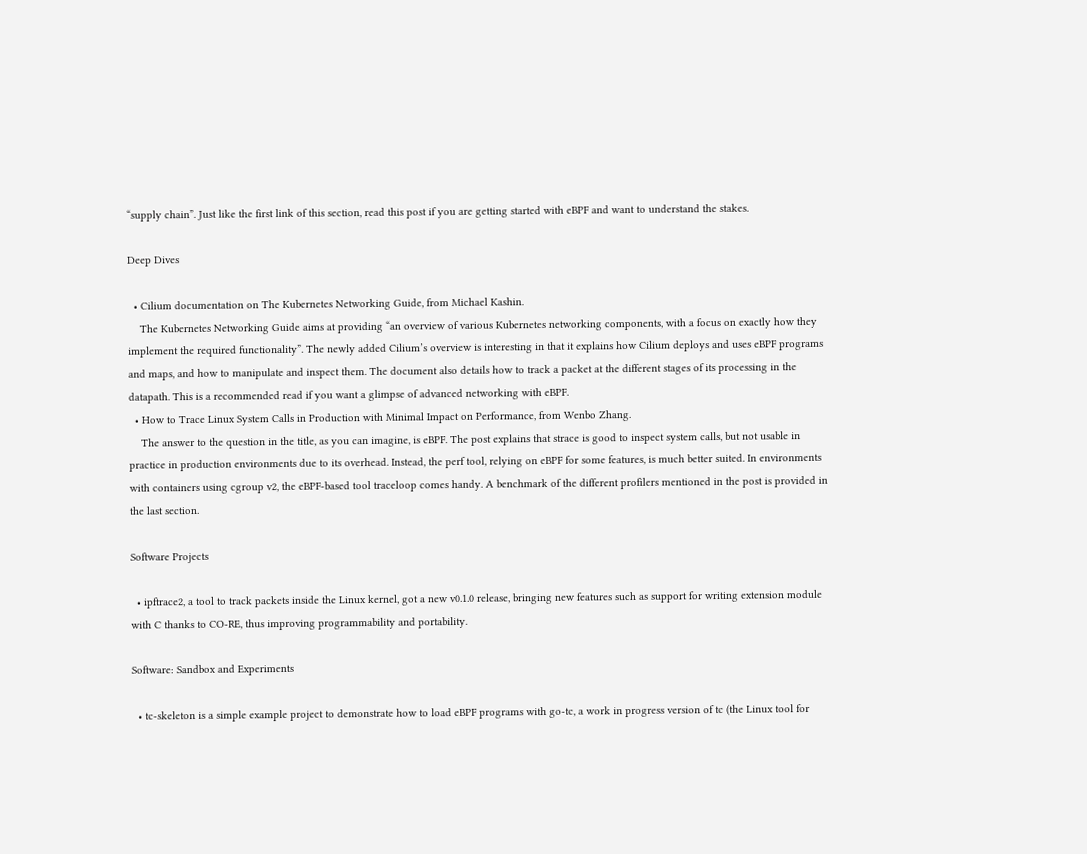“supply chain”. Just like the first link of this section, read this post if you are getting started with eBPF and want to understand the stakes.

Deep Dives

  • Cilium documentation on The Kubernetes Networking Guide, from Michael Kashin.
    The Kubernetes Networking Guide aims at providing “an overview of various Kubernetes networking components, with a focus on exactly how they implement the required functionality”. The newly added Cilium’s overview is interesting in that it explains how Cilium deploys and uses eBPF programs and maps, and how to manipulate and inspect them. The document also details how to track a packet at the different stages of its processing in the datapath. This is a recommended read if you want a glimpse of advanced networking with eBPF.
  • How to Trace Linux System Calls in Production with Minimal Impact on Performance, from Wenbo Zhang.
    The answer to the question in the title, as you can imagine, is eBPF. The post explains that strace is good to inspect system calls, but not usable in practice in production environments due to its overhead. Instead, the perf tool, relying on eBPF for some features, is much better suited. In environments with containers using cgroup v2, the eBPF-based tool traceloop comes handy. A benchmark of the different profilers mentioned in the post is provided in the last section.

Software Projects

  • ipftrace2, a tool to track packets inside the Linux kernel, got a new v0.1.0 release, bringing new features such as support for writing extension module with C thanks to CO-RE, thus improving programmability and portability.

Software: Sandbox and Experiments

  • tc-skeleton is a simple example project to demonstrate how to load eBPF programs with go-tc, a work in progress version of tc (the Linux tool for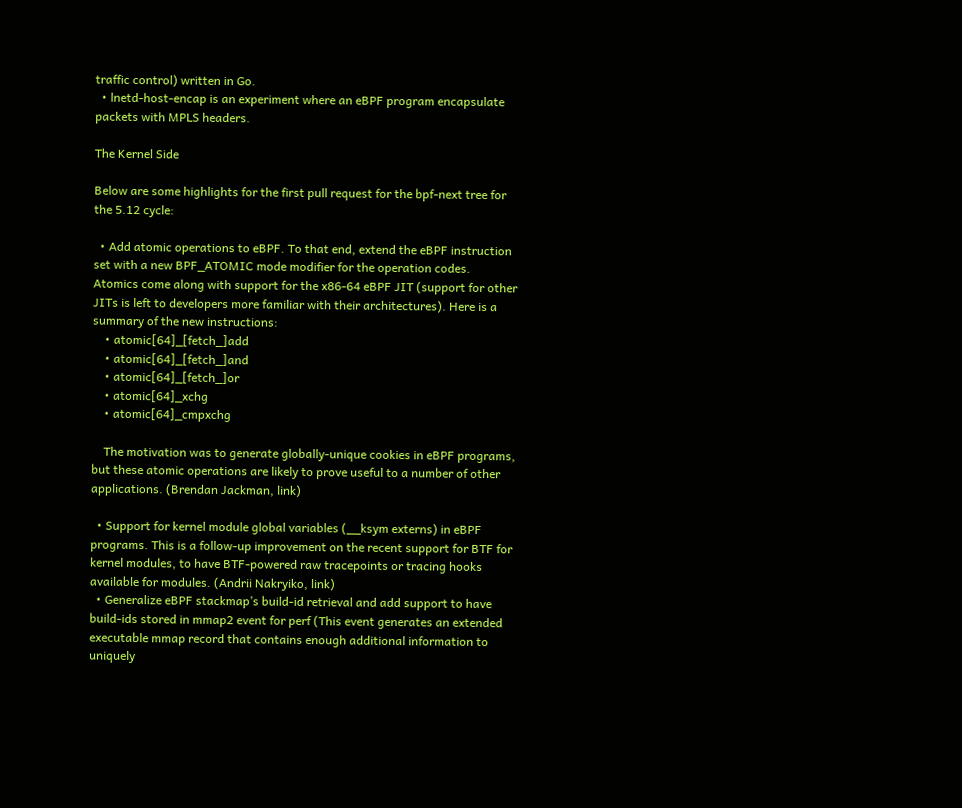traffic control) written in Go.
  • lnetd-host-encap is an experiment where an eBPF program encapsulate packets with MPLS headers.

The Kernel Side

Below are some highlights for the first pull request for the bpf-next tree for the 5.12 cycle:

  • Add atomic operations to eBPF. To that end, extend the eBPF instruction set with a new BPF_ATOMIC mode modifier for the operation codes. Atomics come along with support for the x86-64 eBPF JIT (support for other JITs is left to developers more familiar with their architectures). Here is a summary of the new instructions:
    • atomic[64]_[fetch_]add
    • atomic[64]_[fetch_]and
    • atomic[64]_[fetch_]or
    • atomic[64]_xchg
    • atomic[64]_cmpxchg

    The motivation was to generate globally-unique cookies in eBPF programs, but these atomic operations are likely to prove useful to a number of other applications. (Brendan Jackman, link)

  • Support for kernel module global variables (__ksym externs) in eBPF programs. This is a follow-up improvement on the recent support for BTF for kernel modules, to have BTF-powered raw tracepoints or tracing hooks available for modules. (Andrii Nakryiko, link)
  • Generalize eBPF stackmap’s build-id retrieval and add support to have build-ids stored in mmap2 event for perf (This event generates an extended executable mmap record that contains enough additional information to uniquely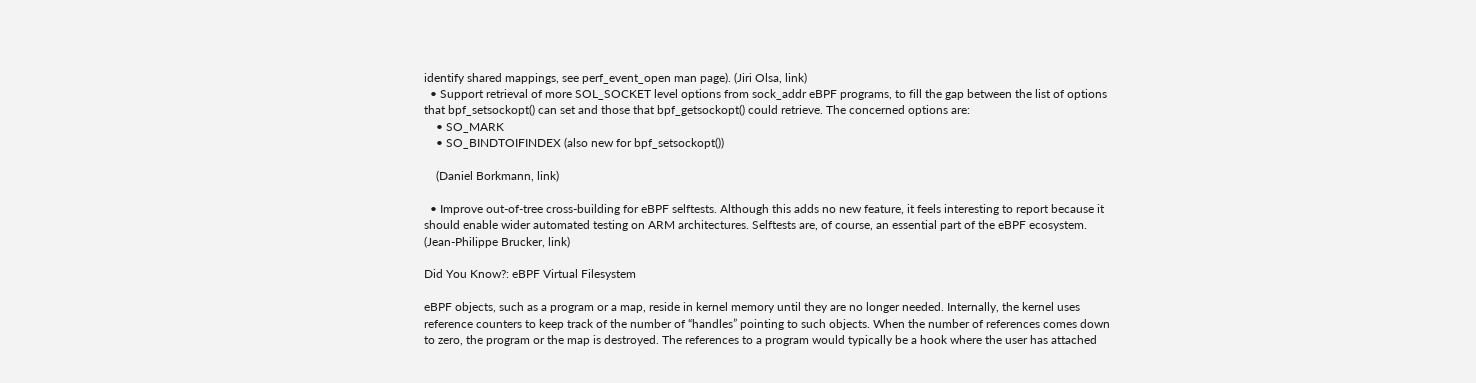identify shared mappings, see perf_event_open man page). (Jiri Olsa, link)
  • Support retrieval of more SOL_SOCKET level options from sock_addr eBPF programs, to fill the gap between the list of options that bpf_setsockopt() can set and those that bpf_getsockopt() could retrieve. The concerned options are:
    • SO_MARK
    • SO_BINDTOIFINDEX (also new for bpf_setsockopt())

    (Daniel Borkmann, link)

  • Improve out-of-tree cross-building for eBPF selftests. Although this adds no new feature, it feels interesting to report because it should enable wider automated testing on ARM architectures. Selftests are, of course, an essential part of the eBPF ecosystem. (Jean-Philippe Brucker, link)

Did You Know?: eBPF Virtual Filesystem

eBPF objects, such as a program or a map, reside in kernel memory until they are no longer needed. Internally, the kernel uses reference counters to keep track of the number of “handles” pointing to such objects. When the number of references comes down to zero, the program or the map is destroyed. The references to a program would typically be a hook where the user has attached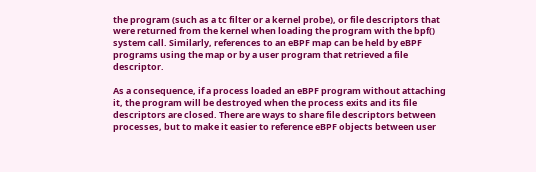the program (such as a tc filter or a kernel probe), or file descriptors that were returned from the kernel when loading the program with the bpf() system call. Similarly, references to an eBPF map can be held by eBPF programs using the map or by a user program that retrieved a file descriptor.

As a consequence, if a process loaded an eBPF program without attaching it, the program will be destroyed when the process exits and its file descriptors are closed. There are ways to share file descriptors between processes, but to make it easier to reference eBPF objects between user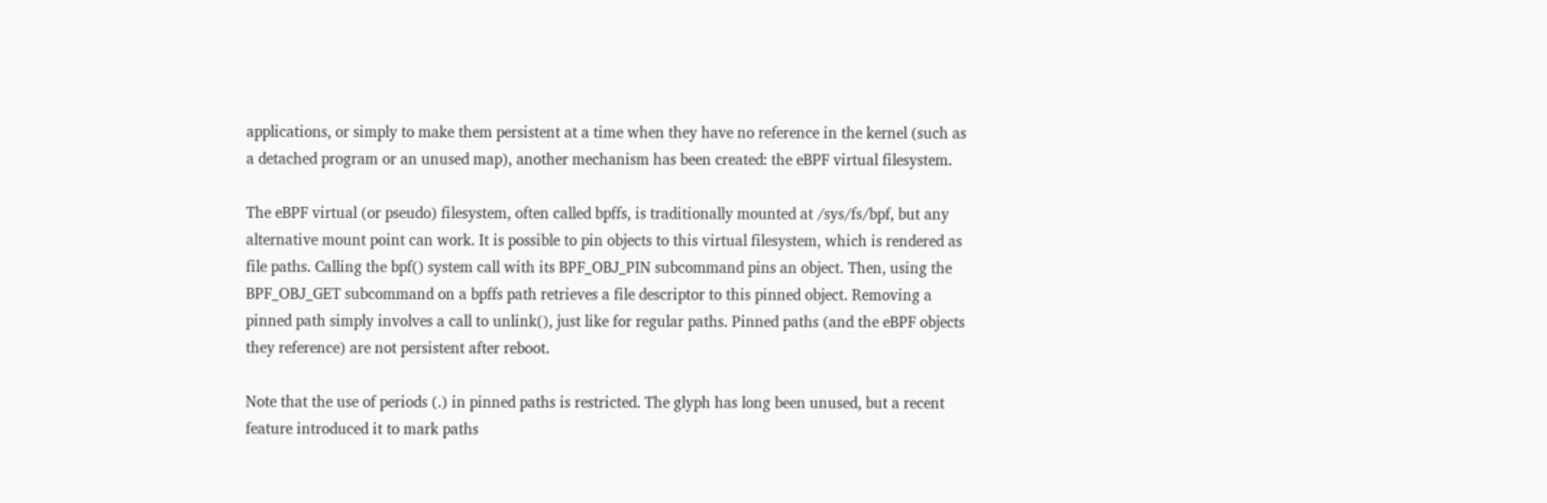applications, or simply to make them persistent at a time when they have no reference in the kernel (such as a detached program or an unused map), another mechanism has been created: the eBPF virtual filesystem.

The eBPF virtual (or pseudo) filesystem, often called bpffs, is traditionally mounted at /sys/fs/bpf, but any alternative mount point can work. It is possible to pin objects to this virtual filesystem, which is rendered as file paths. Calling the bpf() system call with its BPF_OBJ_PIN subcommand pins an object. Then, using the BPF_OBJ_GET subcommand on a bpffs path retrieves a file descriptor to this pinned object. Removing a pinned path simply involves a call to unlink(), just like for regular paths. Pinned paths (and the eBPF objects they reference) are not persistent after reboot.

Note that the use of periods (.) in pinned paths is restricted. The glyph has long been unused, but a recent feature introduced it to mark paths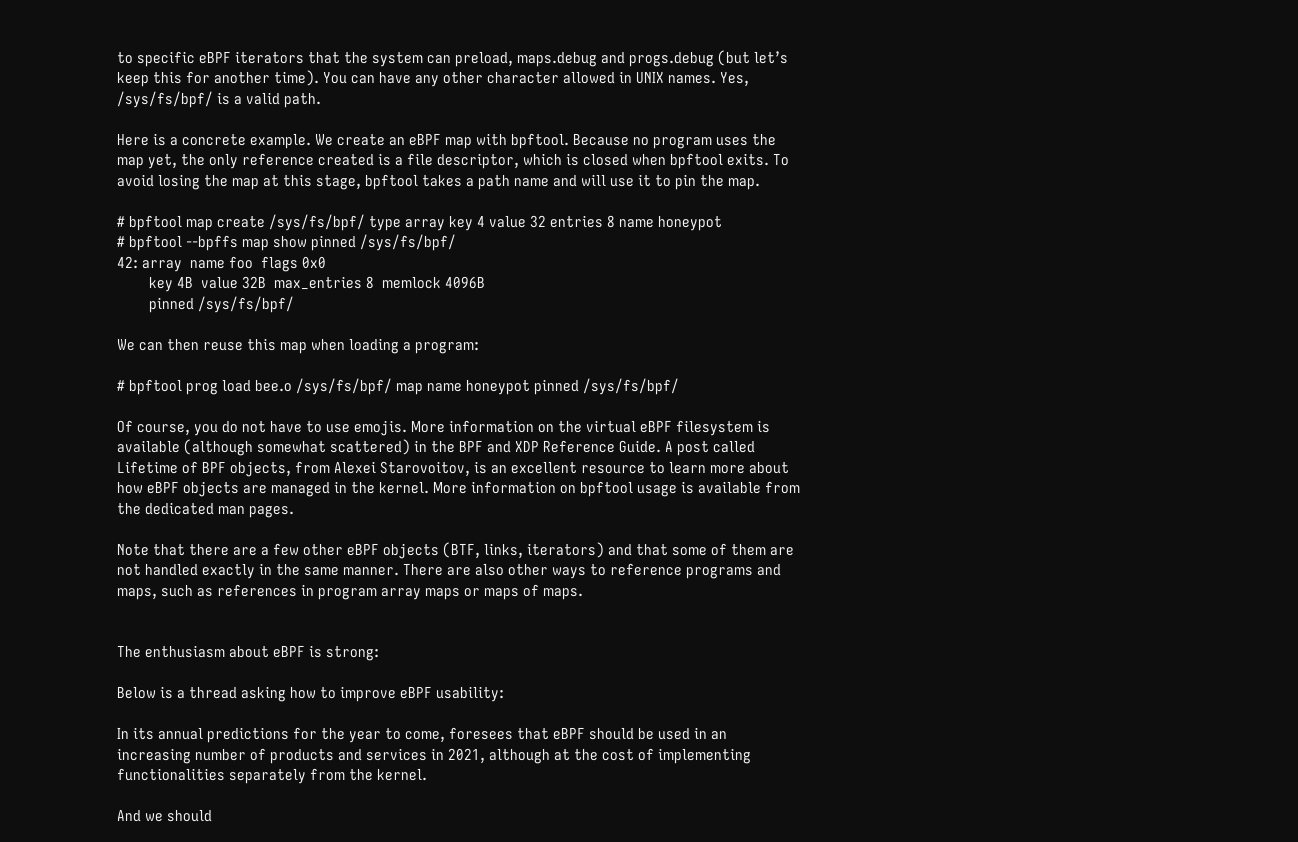to specific eBPF iterators that the system can preload, maps.debug and progs.debug (but let’s keep this for another time). You can have any other character allowed in UNIX names. Yes, /sys/fs/bpf/ is a valid path.

Here is a concrete example. We create an eBPF map with bpftool. Because no program uses the map yet, the only reference created is a file descriptor, which is closed when bpftool exits. To avoid losing the map at this stage, bpftool takes a path name and will use it to pin the map.

# bpftool map create /sys/fs/bpf/ type array key 4 value 32 entries 8 name honeypot
# bpftool --bpffs map show pinned /sys/fs/bpf/
42: array  name foo  flags 0x0
        key 4B  value 32B  max_entries 8  memlock 4096B
        pinned /sys/fs/bpf/

We can then reuse this map when loading a program:

# bpftool prog load bee.o /sys/fs/bpf/ map name honeypot pinned /sys/fs/bpf/

Of course, you do not have to use emojis. More information on the virtual eBPF filesystem is available (although somewhat scattered) in the BPF and XDP Reference Guide. A post called Lifetime of BPF objects, from Alexei Starovoitov, is an excellent resource to learn more about how eBPF objects are managed in the kernel. More information on bpftool usage is available from the dedicated man pages.

Note that there are a few other eBPF objects (BTF, links, iterators) and that some of them are not handled exactly in the same manner. There are also other ways to reference programs and maps, such as references in program array maps or maps of maps.


The enthusiasm about eBPF is strong:

Below is a thread asking how to improve eBPF usability:

In its annual predictions for the year to come, foresees that eBPF should be used in an increasing number of products and services in 2021, although at the cost of implementing functionalities separately from the kernel.

And we should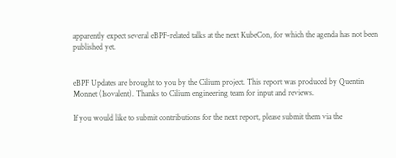apparently expect several eBPF-related talks at the next KubeCon, for which the agenda has not been published yet.


eBPF Updates are brought to you by the Cilium project. This report was produced by Quentin Monnet (Isovalent). Thanks to Cilium engineering team for input and reviews.

If you would like to submit contributions for the next report, please submit them via the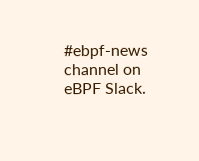#ebpf-news channel on eBPF Slack.